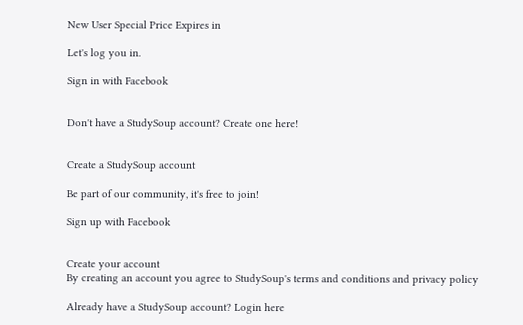New User Special Price Expires in

Let's log you in.

Sign in with Facebook


Don't have a StudySoup account? Create one here!


Create a StudySoup account

Be part of our community, it's free to join!

Sign up with Facebook


Create your account
By creating an account you agree to StudySoup's terms and conditions and privacy policy

Already have a StudySoup account? Login here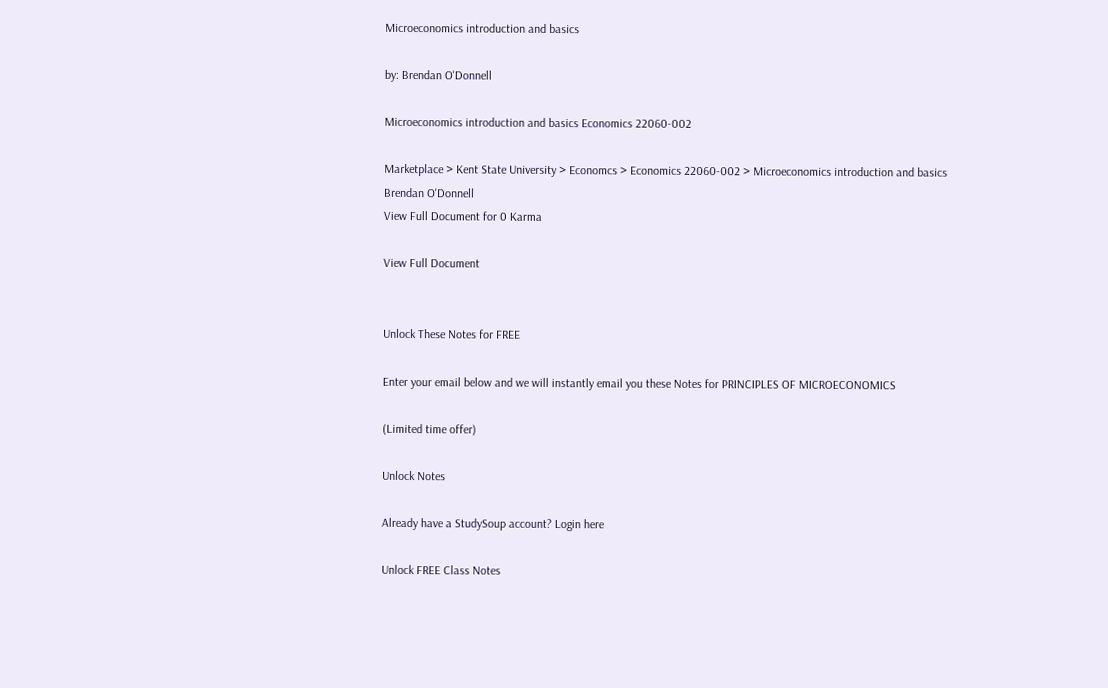Microeconomics introduction and basics

by: Brendan O'Donnell

Microeconomics introduction and basics Economics 22060-002

Marketplace > Kent State University > Economcs > Economics 22060-002 > Microeconomics introduction and basics
Brendan O'Donnell
View Full Document for 0 Karma

View Full Document


Unlock These Notes for FREE

Enter your email below and we will instantly email you these Notes for PRINCIPLES OF MICROECONOMICS

(Limited time offer)

Unlock Notes

Already have a StudySoup account? Login here

Unlock FREE Class Notes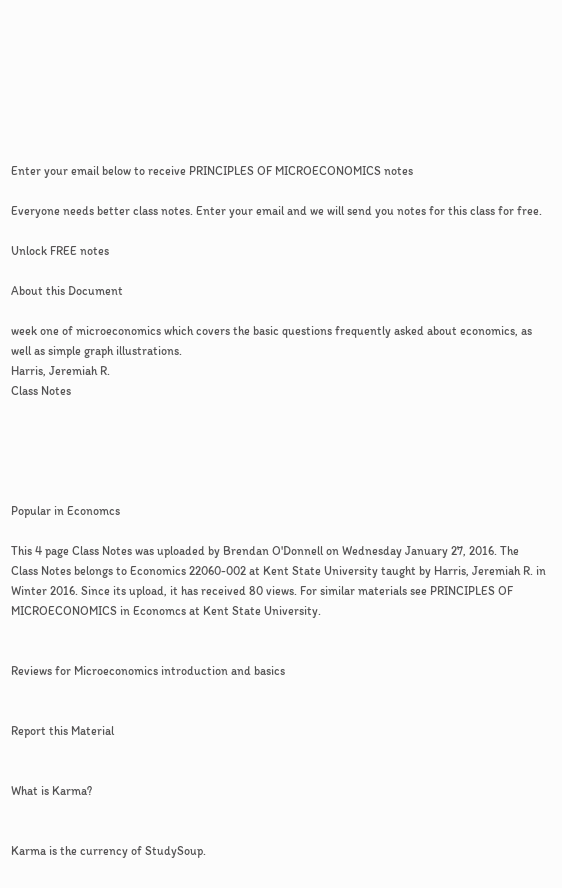Enter your email below to receive PRINCIPLES OF MICROECONOMICS notes

Everyone needs better class notes. Enter your email and we will send you notes for this class for free.

Unlock FREE notes

About this Document

week one of microeconomics which covers the basic questions frequently asked about economics, as well as simple graph illustrations.
Harris, Jeremiah R.
Class Notes





Popular in Economcs

This 4 page Class Notes was uploaded by Brendan O'Donnell on Wednesday January 27, 2016. The Class Notes belongs to Economics 22060-002 at Kent State University taught by Harris, Jeremiah R. in Winter 2016. Since its upload, it has received 80 views. For similar materials see PRINCIPLES OF MICROECONOMICS in Economcs at Kent State University.


Reviews for Microeconomics introduction and basics


Report this Material


What is Karma?


Karma is the currency of StudySoup.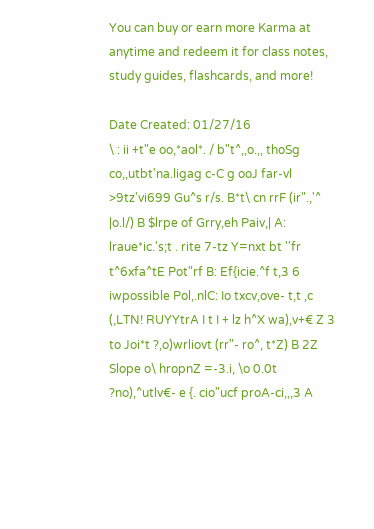You can buy or earn more Karma at anytime and redeem it for class notes, study guides, flashcards, and more!

Date Created: 01/27/16
\ : ii +t"e oo,*aol*. / b"t^,,o.,, thoSg co,,utbt'na.ligag c-C g ooJ far-vl >9tz'vi699 Gu^s r/s. B*t\ cn rrF (ir".,'^ |o.l/) B $lrpe of Grry,eh Paiv,| A: lraue*ic.'s;t . rite 7-tz Y=nxt bt ''fr t^6xfa^tE Pot"rf B: Ef{icie.^f t,3 6 iwpossible Pol,.nlC: Io txcv,ove- t,t ,c (,LTN! RUYYtrA I t I + lz h^X wa),v+€ Z 3 to Joi*t ?,o)wrliovt (rr"- ro^, t*Z) B 2Z Slope o\ hropnZ =-3.i, \o 0.0t ?no),^utlv€- e {. cio"ucf proA-ci,,,3 A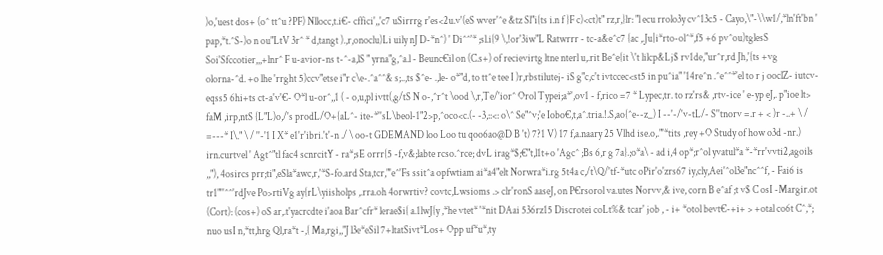)o,'uest dos+ (o^ tt^u ?PF) Nllocc,t.i€- cffici',,'c7 uSirrrg r'es<2u.v'(eS wver'^e &tz Sl"i{ts i.n f }F c)<ct)t" rz,r,}lr: "l ecu rrolo3y cv^13c5 - Cayo,\"-\\w1/,*ln'ft'bn ' pap,*t.^S-)o n ou"LtV 3r^ * d,tangt ).,r,onoclu)Li uily nJ D-*n^) ' Di^^'* ;sl.i{9 \,!or'3iw"L Ratwrrr - tc-a&e^c7 {ac ,.Ju|i*rto-ol^*,f5 +6 pv^ou)tglesS Soi'Sfccotier,,,+lnr^ F u-avior-ns t-^-a,lS " yrna"g,^a.l - Beunc€il on (C.s+) of recievirtg ltne nterl u,.rit Be^e{it \'t lilcp&Lj$ rv1de,"ur^r,rd Jh,'{ts +vg olorna-^d. +o lhe 'rrght 5)ccv"etse i"r c\e-.^a^^& s;..,ts $^e- .,le- o*"d, to tt^e tee I )r,rbstilutej- iS g"c,c't ivtccec<st5 in pu^ia" '14re^n .^e^^*'el to r j ooclZ- iutcv-eqss5 6hi+ts ct-a'v'€- O*l u-or^,,1 ( - o,u,pl ivtt(,g/tS N o-,^r^t \ood \,r,Te/'ior^ Orol Typei;a*',ov1 - f,rico =7 * Lypec,tr. to rz'rs& ,rtv-ice ' e-yp eJ,. p"ioe lt> faM ,irp,ntS {L"L)o,/'s prodL/O+{aL^- ite-*''sL\beol-1"2>p,^oco<c.(- -3,::<: o\^ Se"^v;'e Iobo€,t,a^.tria.!.S,ao{^e--z_) I --'-/'v-tL/- S''tnorv =.r + < )r -..+ \ / =---* I\." \ / ''-'1 I X* e1'r'ibri.'t'-n ./ \ oo-t GDEMAND loo Loo tu qoo6ao@D B 't) 7?1 V) 17 f,a.naary 25 Vlhd ise.o,."'*tits ,rey +O Study of how o3d -nr.) irn.curtvel ' Agt^"tl fac4 scnrcitY - ra*;sE orrr{5 -f,v&;labte rcso.^rce; dvL irag*$;€"t,l1t+o 'Agc^ ;Bs 6,r g 7a}.;o*a\ - ad i,4 op*;r^ol yvatul*a *-*rr'vvti2,agoils ,,"), 4osircs prr;ti",eSla*awc,r,'*S-fo.ard Sta,tcr,"'e^'Fs ssit^a opfwtiam ai*a4"elt Norwra*i.rg 5t4a c,/t\Q/'tf-*utc oPir'o'zrs67 iy,cly,Aei'^ol3e"nc^^f, - Fai6 is tr1"''^^'rdJve Po>rtiVg ay{rL\yiisholps ,.rra.oh 4orwrtiv? covtc,Lwsioms .> clr'ronS aaseJ, on P€rsorol va.utes Norvv,& ive, corn B e^af ;t v$ C osI -Margir.ot (Cort): (cos+) oS ar,.t'yacrcdte i'aoa Bar^cfr* lerae$i{ a.1lwJ{y ,*he vtet* '*nit DAai 536rz15 Discrotei coLt%& tcar' job , - i+ *otol bevt€-+i+ > +otal co6t C^,*; nuo usI n,*tt,hrg Ql,ra*t -,{ Ma,rgi,,"J l3e*eSil 7+ltatSivt*Los+ Opp uf*u*,ty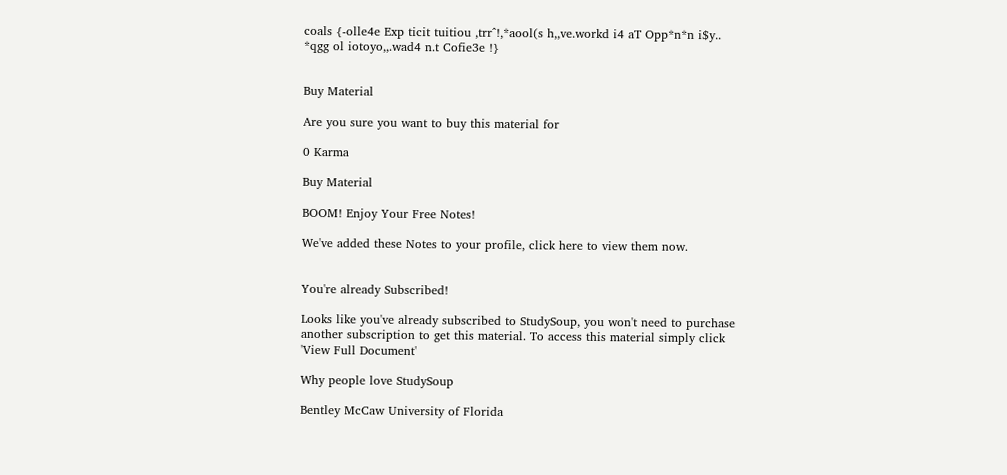coals {-olle4e Exp ticit tuitiou ,trr^!,*aool(s h,,ve.workd i4 aT Opp*n*n i$y.. *qgg ol iotoyo,,.wad4 n.t Cofie3e !}


Buy Material

Are you sure you want to buy this material for

0 Karma

Buy Material

BOOM! Enjoy Your Free Notes!

We've added these Notes to your profile, click here to view them now.


You're already Subscribed!

Looks like you've already subscribed to StudySoup, you won't need to purchase another subscription to get this material. To access this material simply click 'View Full Document'

Why people love StudySoup

Bentley McCaw University of Florida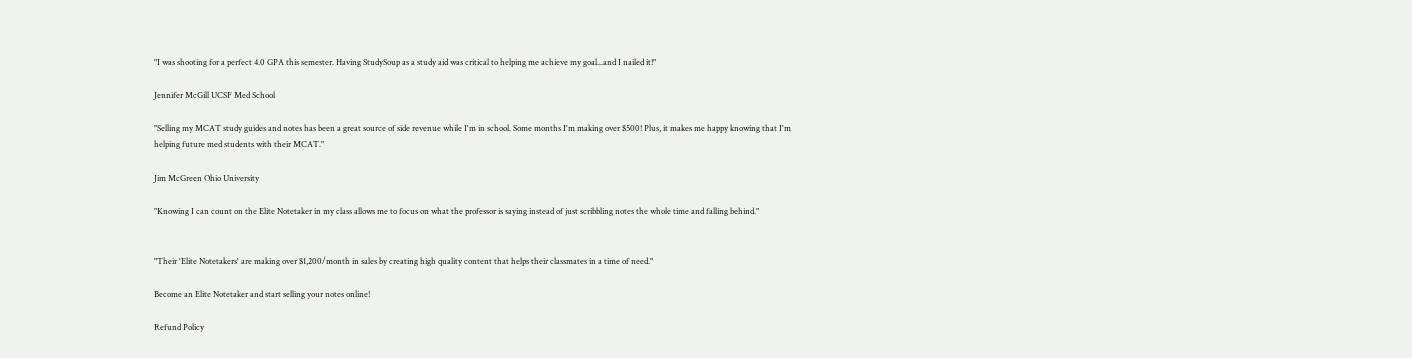"I was shooting for a perfect 4.0 GPA this semester. Having StudySoup as a study aid was critical to helping me achieve my goal...and I nailed it!"

Jennifer McGill UCSF Med School

"Selling my MCAT study guides and notes has been a great source of side revenue while I'm in school. Some months I'm making over $500! Plus, it makes me happy knowing that I'm helping future med students with their MCAT."

Jim McGreen Ohio University

"Knowing I can count on the Elite Notetaker in my class allows me to focus on what the professor is saying instead of just scribbling notes the whole time and falling behind."


"Their 'Elite Notetakers' are making over $1,200/month in sales by creating high quality content that helps their classmates in a time of need."

Become an Elite Notetaker and start selling your notes online!

Refund Policy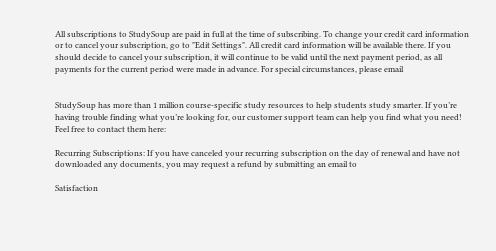All subscriptions to StudySoup are paid in full at the time of subscribing. To change your credit card information or to cancel your subscription, go to "Edit Settings". All credit card information will be available there. If you should decide to cancel your subscription, it will continue to be valid until the next payment period, as all payments for the current period were made in advance. For special circumstances, please email


StudySoup has more than 1 million course-specific study resources to help students study smarter. If you’re having trouble finding what you’re looking for, our customer support team can help you find what you need! Feel free to contact them here:

Recurring Subscriptions: If you have canceled your recurring subscription on the day of renewal and have not downloaded any documents, you may request a refund by submitting an email to

Satisfaction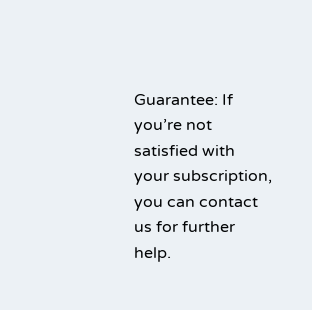Guarantee: If you’re not satisfied with your subscription, you can contact us for further help.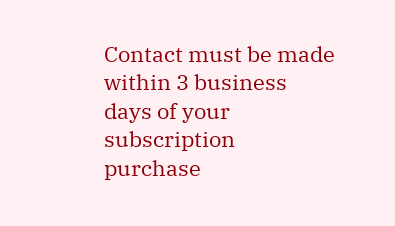Contact must be made within 3 business days of your subscription purchase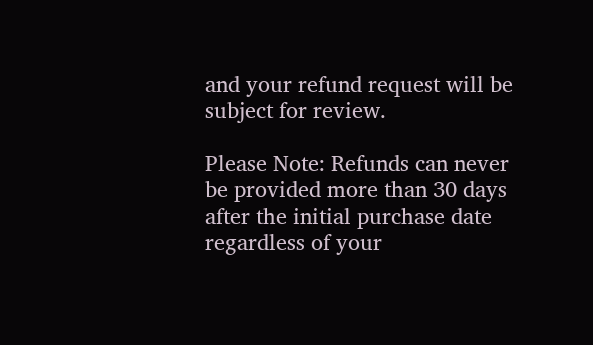and your refund request will be subject for review.

Please Note: Refunds can never be provided more than 30 days after the initial purchase date regardless of your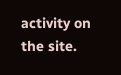activity on the site.